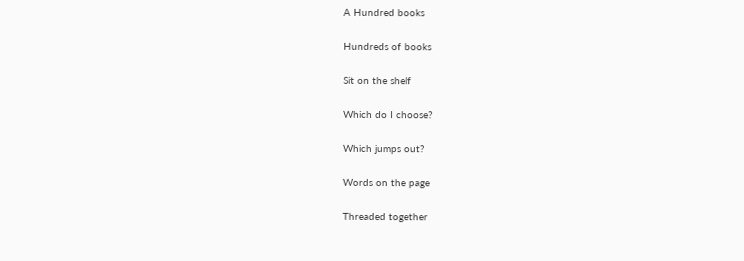A Hundred books

Hundreds of books

Sit on the shelf

Which do I choose?

Which jumps out?

Words on the page

Threaded together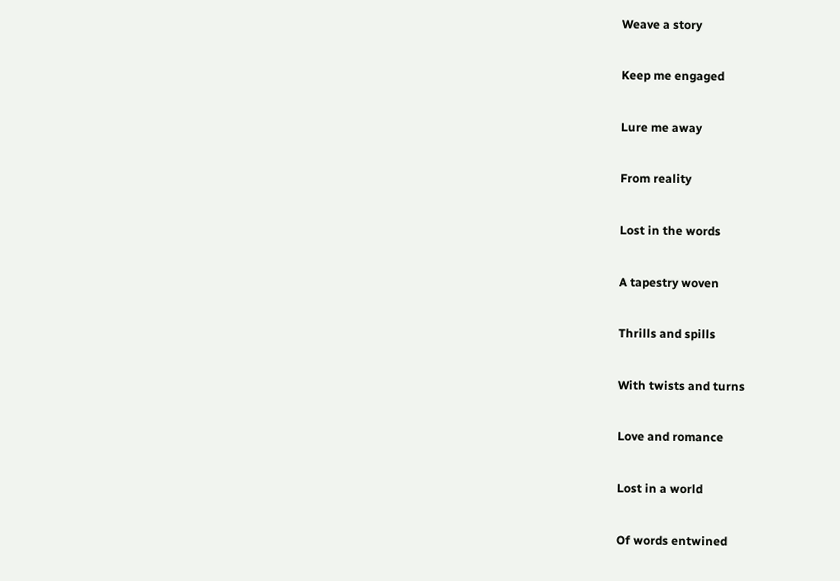Weave a story

Keep me engaged

Lure me away

From reality

Lost in the words

A tapestry woven

Thrills and spills

With twists and turns

Love and romance

Lost in a world

Of words entwined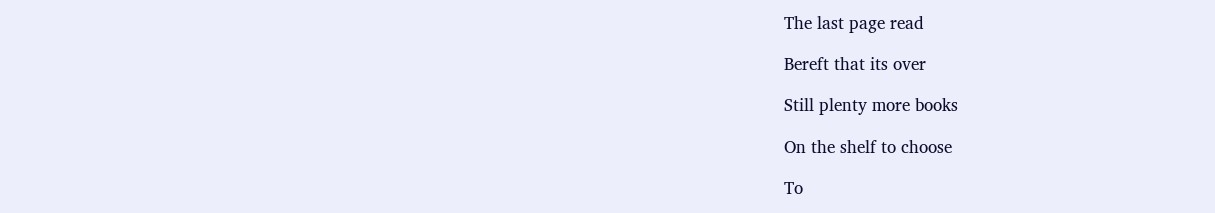The last page read

Bereft that its over

Still plenty more books

On the shelf to choose

To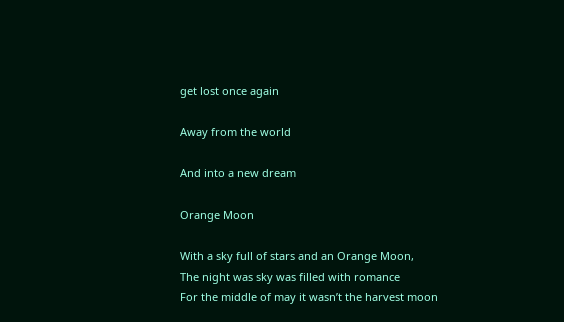get lost once again

Away from the world

And into a new dream

Orange Moon

With a sky full of stars and an Orange Moon,
The night was sky was filled with romance
For the middle of may it wasn’t the harvest moon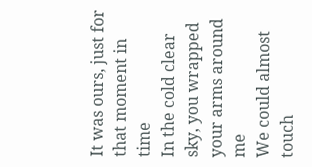It was ours, just for that moment in time
In the cold clear sky, you wrapped your arms around me
We could almost touch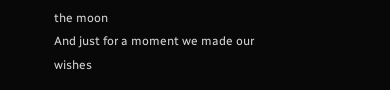the moon
And just for a moment we made our wishes